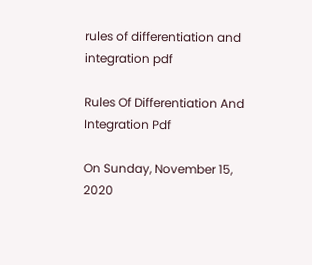rules of differentiation and integration pdf

Rules Of Differentiation And Integration Pdf

On Sunday, November 15, 2020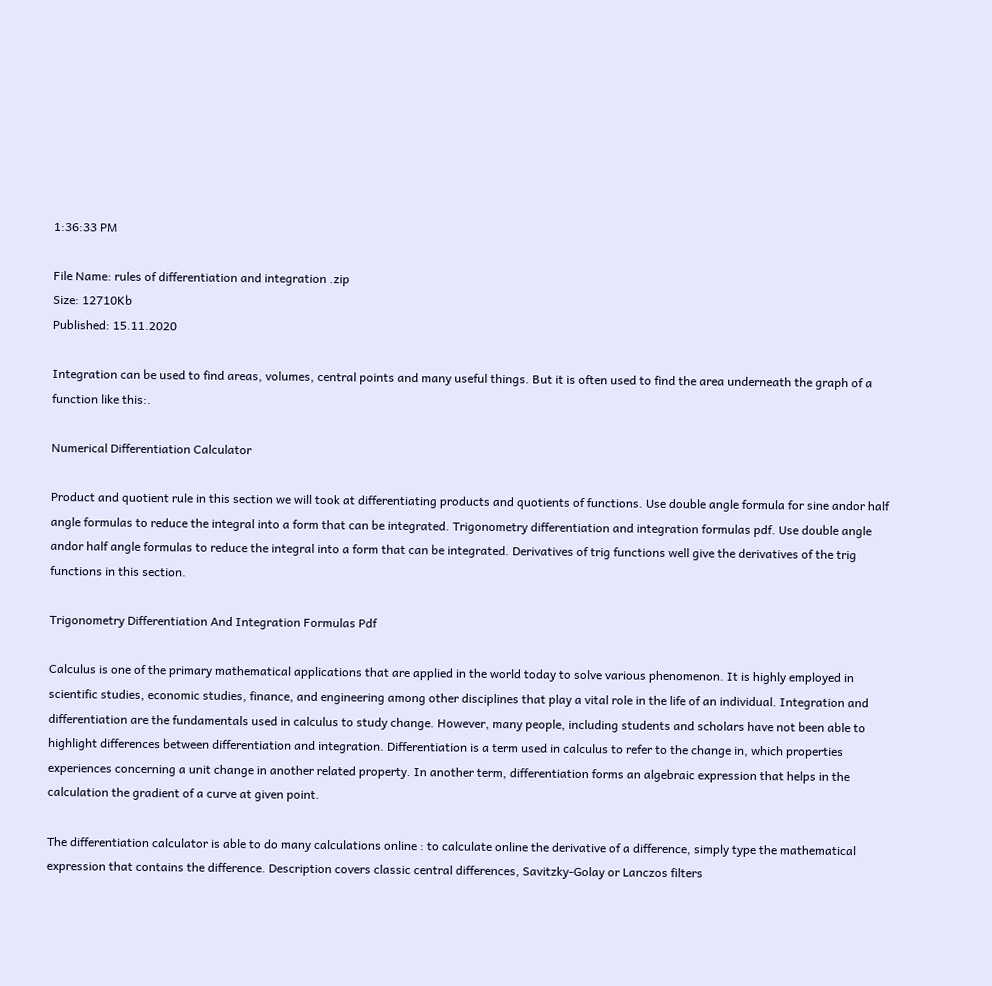1:36:33 PM

File Name: rules of differentiation and integration .zip
Size: 12710Kb
Published: 15.11.2020

Integration can be used to find areas, volumes, central points and many useful things. But it is often used to find the area underneath the graph of a function like this:.

Numerical Differentiation Calculator

Product and quotient rule in this section we will took at differentiating products and quotients of functions. Use double angle formula for sine andor half angle formulas to reduce the integral into a form that can be integrated. Trigonometry differentiation and integration formulas pdf. Use double angle andor half angle formulas to reduce the integral into a form that can be integrated. Derivatives of trig functions well give the derivatives of the trig functions in this section.

Trigonometry Differentiation And Integration Formulas Pdf

Calculus is one of the primary mathematical applications that are applied in the world today to solve various phenomenon. It is highly employed in scientific studies, economic studies, finance, and engineering among other disciplines that play a vital role in the life of an individual. Integration and differentiation are the fundamentals used in calculus to study change. However, many people, including students and scholars have not been able to highlight differences between differentiation and integration. Differentiation is a term used in calculus to refer to the change in, which properties experiences concerning a unit change in another related property. In another term, differentiation forms an algebraic expression that helps in the calculation the gradient of a curve at given point.

The differentiation calculator is able to do many calculations online : to calculate online the derivative of a difference, simply type the mathematical expression that contains the difference. Description covers classic central differences, Savitzky-Golay or Lanczos filters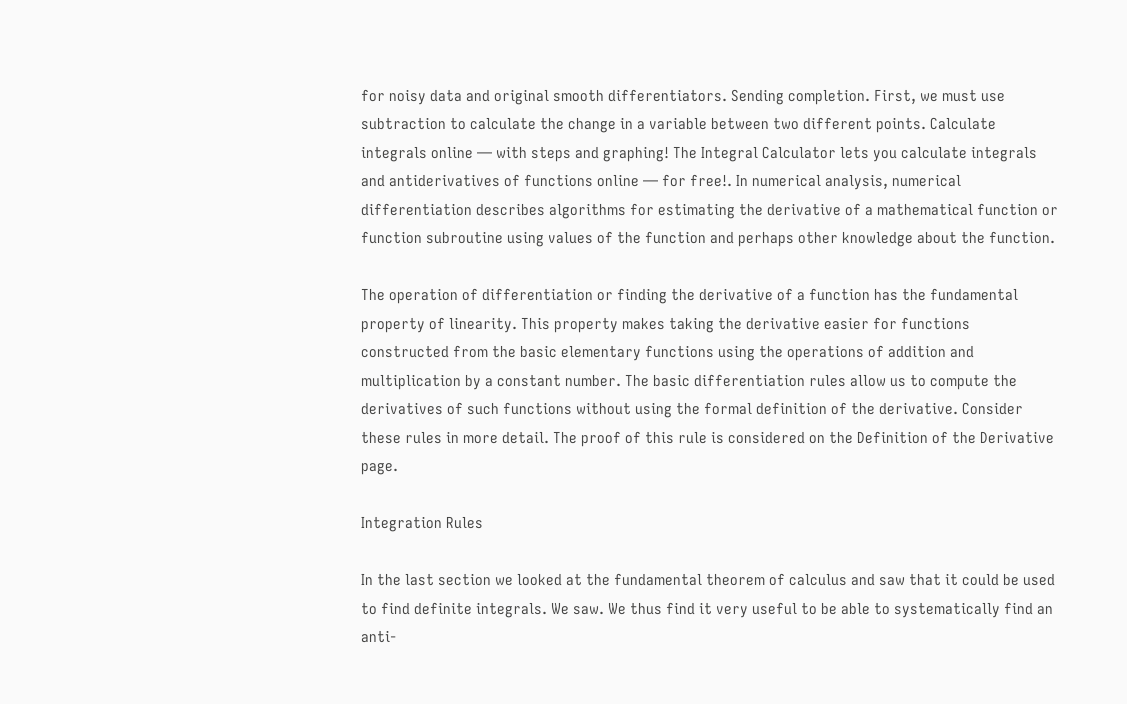for noisy data and original smooth differentiators. Sending completion. First, we must use subtraction to calculate the change in a variable between two different points. Calculate integrals online — with steps and graphing! The Integral Calculator lets you calculate integrals and antiderivatives of functions online — for free!. In numerical analysis, numerical differentiation describes algorithms for estimating the derivative of a mathematical function or function subroutine using values of the function and perhaps other knowledge about the function.

The operation of differentiation or finding the derivative of a function has the fundamental property of linearity. This property makes taking the derivative easier for functions constructed from the basic elementary functions using the operations of addition and multiplication by a constant number. The basic differentiation rules allow us to compute the derivatives of such functions without using the formal definition of the derivative. Consider these rules in more detail. The proof of this rule is considered on the Definition of the Derivative page.

Integration Rules

In the last section we looked at the fundamental theorem of calculus and saw that it could be used to find definite integrals. We saw. We thus find it very useful to be able to systematically find an anti-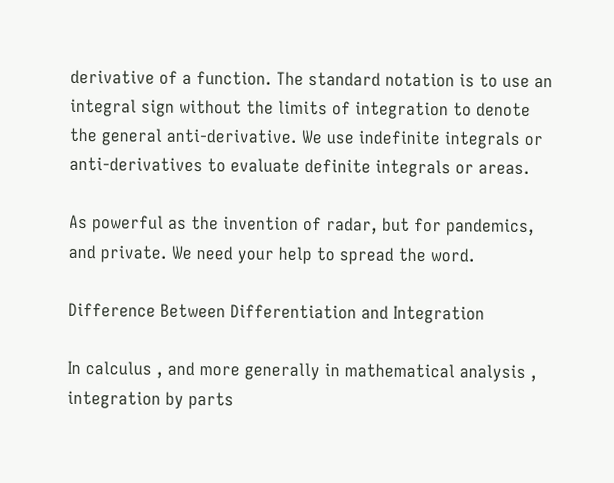derivative of a function. The standard notation is to use an integral sign without the limits of integration to denote the general anti-derivative. We use indefinite integrals or anti-derivatives to evaluate definite integrals or areas.

As powerful as the invention of radar, but for pandemics, and private. We need your help to spread the word.

Difference Between Differentiation and Integration

In calculus , and more generally in mathematical analysis , integration by parts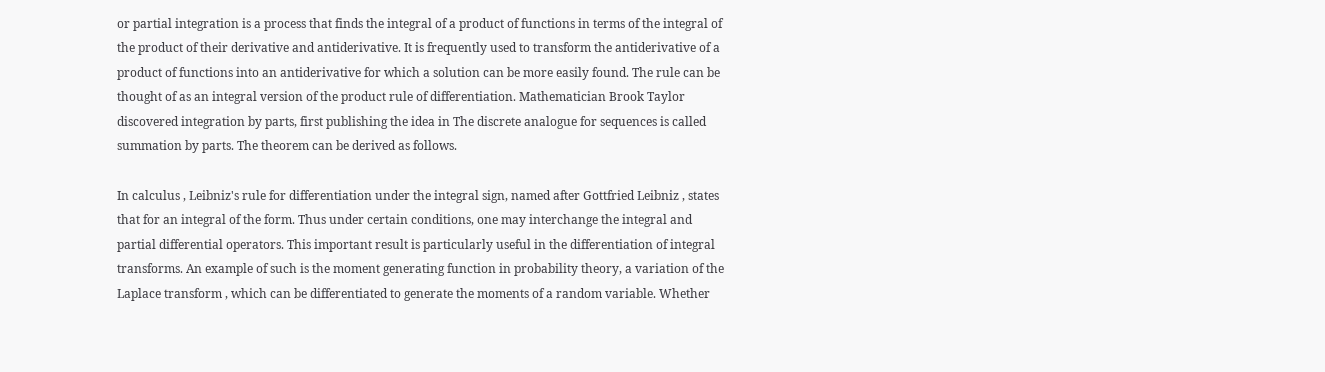or partial integration is a process that finds the integral of a product of functions in terms of the integral of the product of their derivative and antiderivative. It is frequently used to transform the antiderivative of a product of functions into an antiderivative for which a solution can be more easily found. The rule can be thought of as an integral version of the product rule of differentiation. Mathematician Brook Taylor discovered integration by parts, first publishing the idea in The discrete analogue for sequences is called summation by parts. The theorem can be derived as follows.

In calculus , Leibniz's rule for differentiation under the integral sign, named after Gottfried Leibniz , states that for an integral of the form. Thus under certain conditions, one may interchange the integral and partial differential operators. This important result is particularly useful in the differentiation of integral transforms. An example of such is the moment generating function in probability theory, a variation of the Laplace transform , which can be differentiated to generate the moments of a random variable. Whether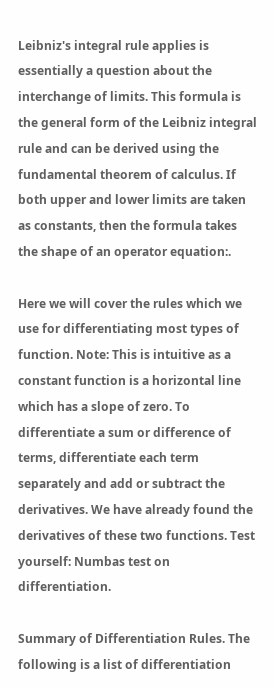Leibniz's integral rule applies is essentially a question about the interchange of limits. This formula is the general form of the Leibniz integral rule and can be derived using the fundamental theorem of calculus. If both upper and lower limits are taken as constants, then the formula takes the shape of an operator equation:.

Here we will cover the rules which we use for differentiating most types of function. Note: This is intuitive as a constant function is a horizontal line which has a slope of zero. To differentiate a sum or difference of terms, differentiate each term separately and add or subtract the derivatives. We have already found the derivatives of these two functions. Test yourself: Numbas test on differentiation.

Summary of Differentiation Rules. The following is a list of differentiation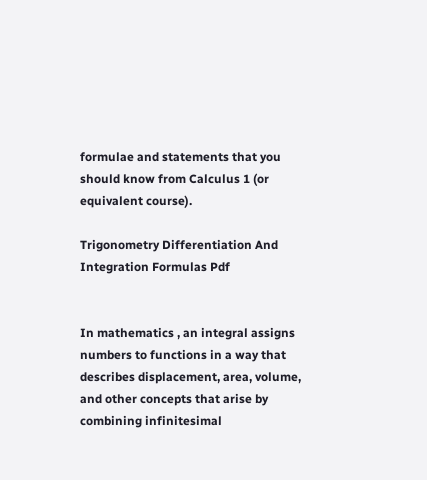formulae and statements that you should know from Calculus 1 (or equivalent course).

Trigonometry Differentiation And Integration Formulas Pdf


In mathematics , an integral assigns numbers to functions in a way that describes displacement, area, volume, and other concepts that arise by combining infinitesimal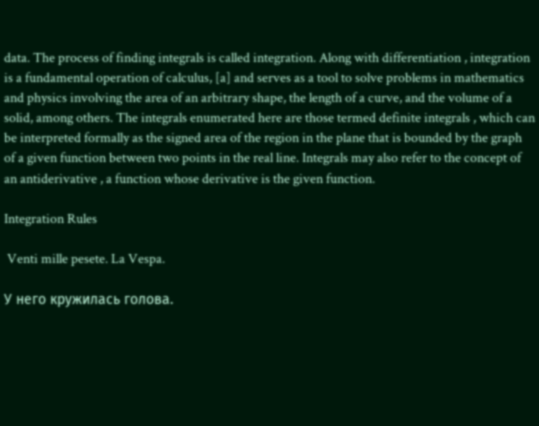data. The process of finding integrals is called integration. Along with differentiation , integration is a fundamental operation of calculus, [a] and serves as a tool to solve problems in mathematics and physics involving the area of an arbitrary shape, the length of a curve, and the volume of a solid, among others. The integrals enumerated here are those termed definite integrals , which can be interpreted formally as the signed area of the region in the plane that is bounded by the graph of a given function between two points in the real line. Integrals may also refer to the concept of an antiderivative , a function whose derivative is the given function.

Integration Rules

 Venti mille pesete. La Vespa.

У него кружилась голова.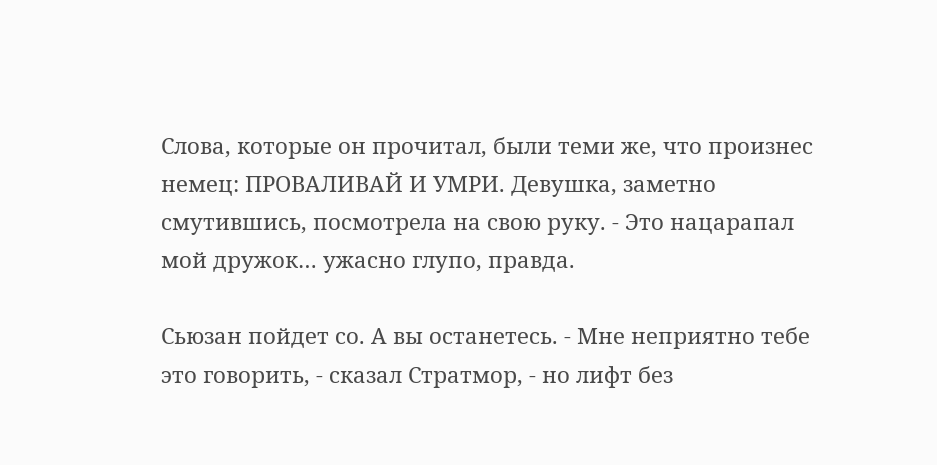Слова, которые он прочитал, были теми же, что произнес немец: ПРОВАЛИВАЙ И УМРИ. Девушка, заметно смутившись, посмотрела на свою руку. - Это нацарапал мой дружок… ужасно глупо, правда.

Сьюзан пойдет со. А вы останетесь. - Мне неприятно тебе это говорить, - сказал Стратмор, - но лифт без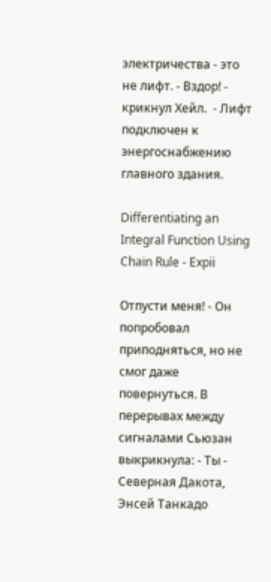электричества - это не лифт. - Вздор! - крикнул Хейл.  - Лифт подключен к энергоснабжению главного здания.

Differentiating an Integral Function Using Chain Rule - Expii

Отпусти меня! - Он попробовал приподняться, но не смог даже повернуться. В перерывах между сигналами Сьюзан выкрикнула: - Ты - Северная Дакота, Энсей Танкадо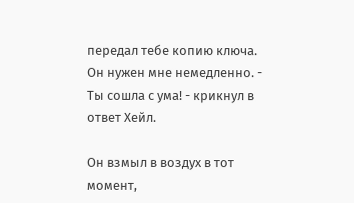передал тебе копию ключа. Он нужен мне немедленно. - Ты сошла с ума! - крикнул в ответ Хейл.

Он взмыл в воздух в тот момент,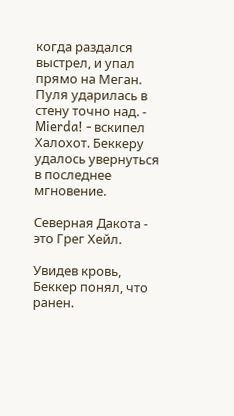когда раздался выстрел, и упал прямо на Меган. Пуля ударилась в стену точно над. - Mierda! - вскипел Халохот. Беккеру удалось увернуться в последнее мгновение.

Северная Дакота - это Грег Хейл.

Увидев кровь, Беккер понял, что ранен.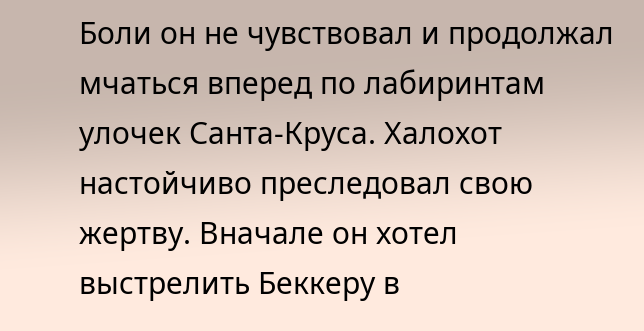Боли он не чувствовал и продолжал мчаться вперед по лабиринтам улочек Санта-Круса. Халохот настойчиво преследовал свою жертву. Вначале он хотел выстрелить Беккеру в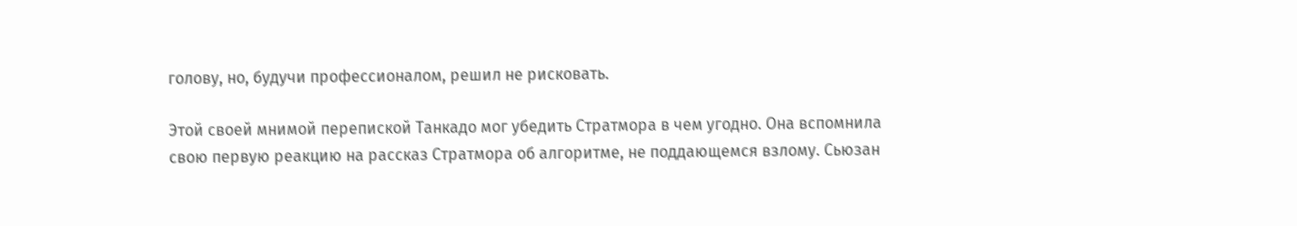голову, но, будучи профессионалом, решил не рисковать.

Этой своей мнимой перепиской Танкадо мог убедить Стратмора в чем угодно. Она вспомнила свою первую реакцию на рассказ Стратмора об алгоритме, не поддающемся взлому. Сьюзан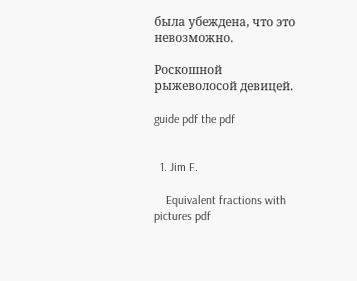была убеждена, что это невозможно.

Роскошной рыжеволосой девицей.

guide pdf the pdf


  1. Jim F.

    Equivalent fractions with pictures pdf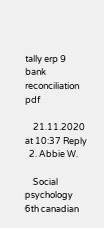tally erp 9 bank reconciliation pdf

    21.11.2020 at 10:37 Reply
  2. Abbie W.

    Social psychology 6th canadian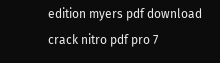edition myers pdf download crack nitro pdf pro 7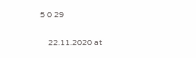5 0 29

    22.11.2020 at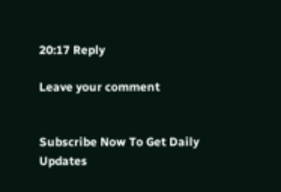20:17 Reply

Leave your comment


Subscribe Now To Get Daily Updates